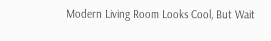Modern Living Room Looks Cool, But Wait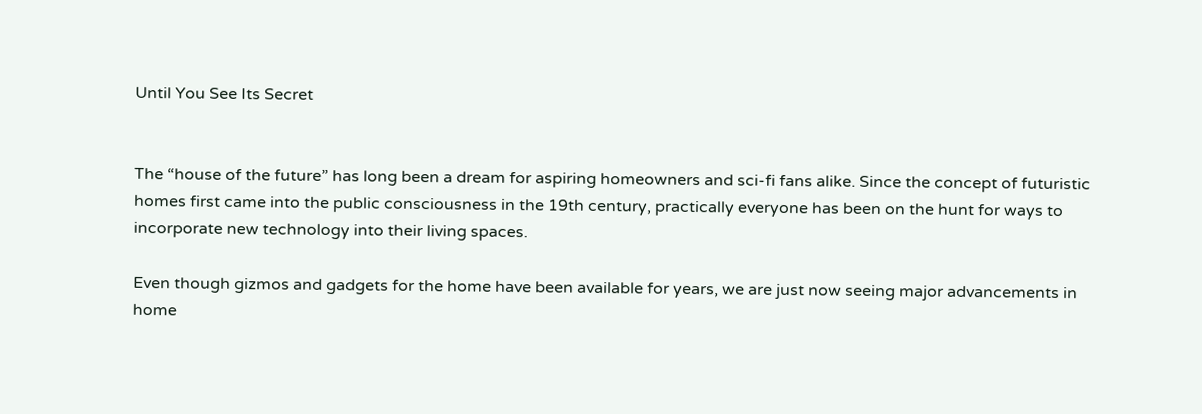Until You See Its Secret


The “house of the future” has long been a dream for aspiring homeowners and sci-fi fans alike. Since the concept of futuristic homes first came into the public consciousness in the 19th century, practically everyone has been on the hunt for ways to incorporate new technology into their living spaces.

Even though gizmos and gadgets for the home have been available for years, we are just now seeing major advancements in home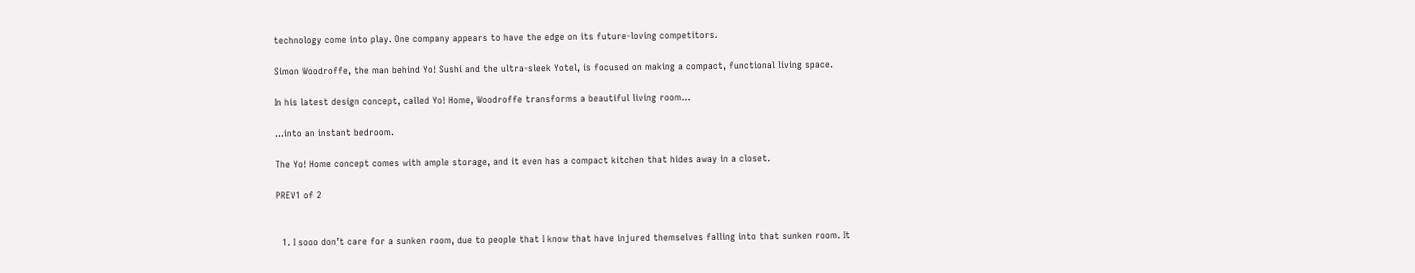technology come into play. One company appears to have the edge on its future-loving competitors.

Simon Woodroffe, the man behind Yo! Sushi and the ultra-sleek Yotel, is focused on making a compact, functional living space.

In his latest design concept, called Yo! Home, Woodroffe transforms a beautiful living room…

…into an instant bedroom.

The Yo! Home concept comes with ample storage, and it even has a compact kitchen that hides away in a closet.

PREV1 of 2


  1. I sooo don’t care for a sunken room, due to people that I know that have injured themselves falling into that sunken room. It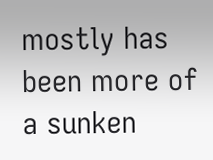mostly has been more of a sunken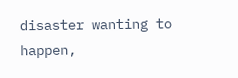disaster wanting to happen,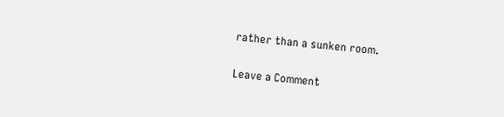rather than a sunken room.

Leave a Comment